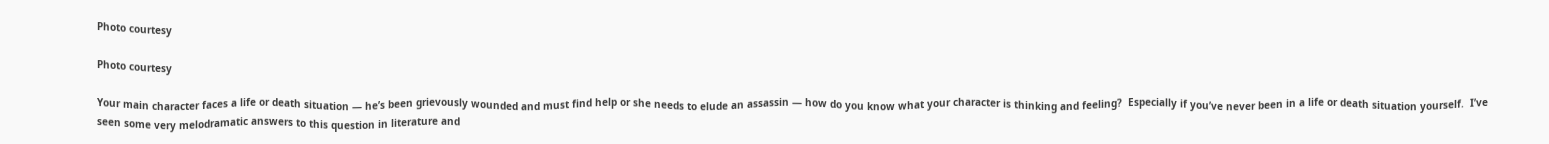Photo courtesy

Photo courtesy

Your main character faces a life or death situation — he’s been grievously wounded and must find help or she needs to elude an assassin — how do you know what your character is thinking and feeling?  Especially if you’ve never been in a life or death situation yourself.  I’ve seen some very melodramatic answers to this question in literature and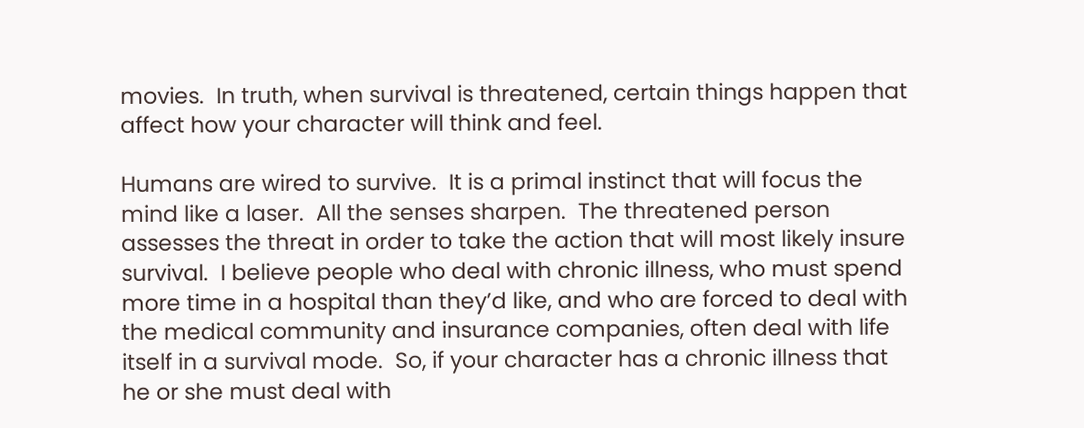movies.  In truth, when survival is threatened, certain things happen that affect how your character will think and feel.

Humans are wired to survive.  It is a primal instinct that will focus the mind like a laser.  All the senses sharpen.  The threatened person assesses the threat in order to take the action that will most likely insure survival.  I believe people who deal with chronic illness, who must spend more time in a hospital than they’d like, and who are forced to deal with the medical community and insurance companies, often deal with life itself in a survival mode.  So, if your character has a chronic illness that he or she must deal with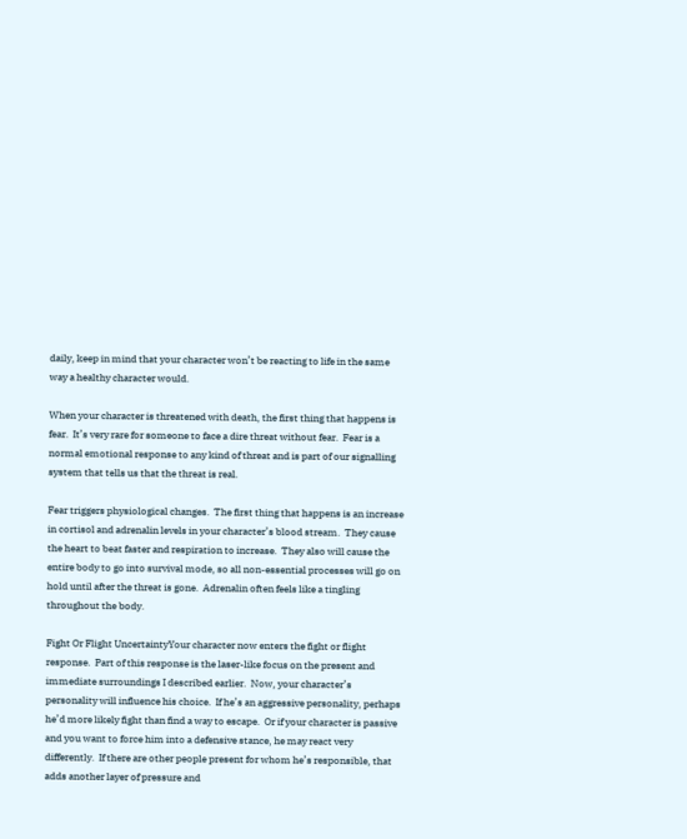daily, keep in mind that your character won’t be reacting to life in the same way a healthy character would.

When your character is threatened with death, the first thing that happens is fear.  It’s very rare for someone to face a dire threat without fear.  Fear is a normal emotional response to any kind of threat and is part of our signalling system that tells us that the threat is real.

Fear triggers physiological changes.  The first thing that happens is an increase in cortisol and adrenalin levels in your character’s blood stream.  They cause the heart to beat faster and respiration to increase.  They also will cause the entire body to go into survival mode, so all non-essential processes will go on hold until after the threat is gone.  Adrenalin often feels like a tingling throughout the body.

Fight Or Flight UncertaintyYour character now enters the fight or flight response.  Part of this response is the laser-like focus on the present and immediate surroundings I described earlier.  Now, your character’s personality will influence his choice.  If he’s an aggressive personality, perhaps he’d more likely fight than find a way to escape.  Or if your character is passive and you want to force him into a defensive stance, he may react very differently.  If there are other people present for whom he’s responsible, that adds another layer of pressure and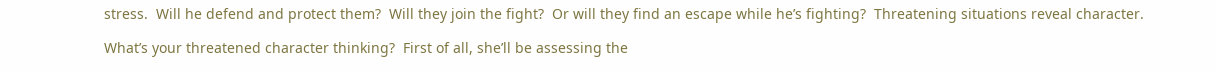stress.  Will he defend and protect them?  Will they join the fight?  Or will they find an escape while he’s fighting?  Threatening situations reveal character.

What’s your threatened character thinking?  First of all, she’ll be assessing the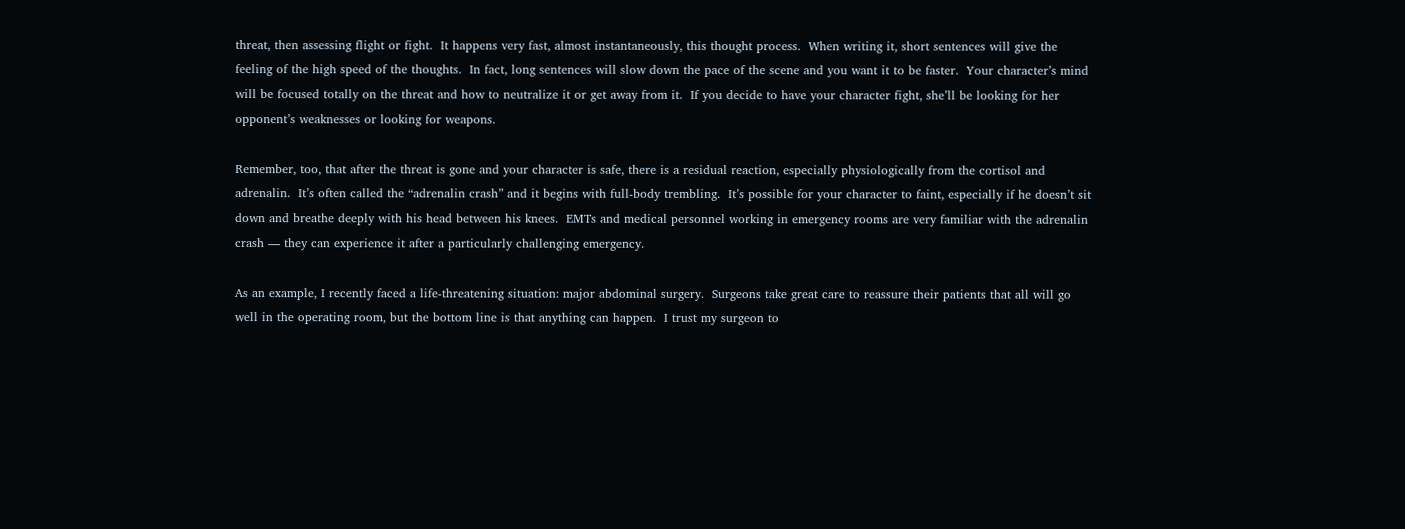threat, then assessing flight or fight.  It happens very fast, almost instantaneously, this thought process.  When writing it, short sentences will give the feeling of the high speed of the thoughts.  In fact, long sentences will slow down the pace of the scene and you want it to be faster.  Your character’s mind will be focused totally on the threat and how to neutralize it or get away from it.  If you decide to have your character fight, she’ll be looking for her opponent’s weaknesses or looking for weapons.

Remember, too, that after the threat is gone and your character is safe, there is a residual reaction, especially physiologically from the cortisol and adrenalin.  It’s often called the “adrenalin crash” and it begins with full-body trembling.  It’s possible for your character to faint, especially if he doesn’t sit down and breathe deeply with his head between his knees.  EMTs and medical personnel working in emergency rooms are very familiar with the adrenalin crash — they can experience it after a particularly challenging emergency.

As an example, I recently faced a life-threatening situation: major abdominal surgery.  Surgeons take great care to reassure their patients that all will go well in the operating room, but the bottom line is that anything can happen.  I trust my surgeon to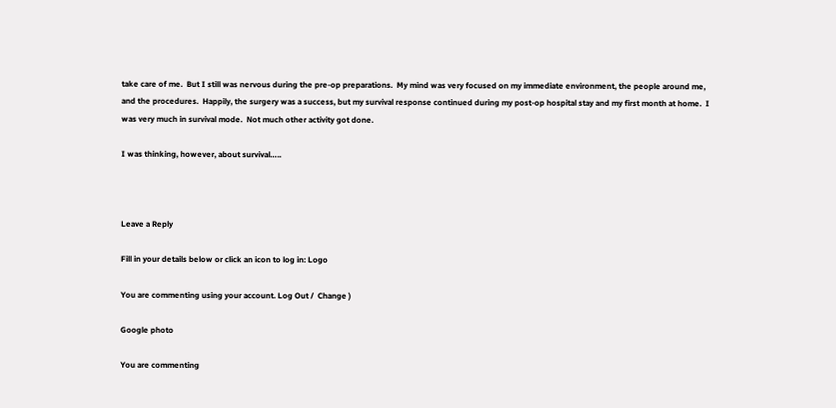take care of me.  But I still was nervous during the pre-op preparations.  My mind was very focused on my immediate environment, the people around me, and the procedures.  Happily, the surgery was a success, but my survival response continued during my post-op hospital stay and my first month at home.  I was very much in survival mode.  Not much other activity got done.

I was thinking, however, about survival…..



Leave a Reply

Fill in your details below or click an icon to log in: Logo

You are commenting using your account. Log Out /  Change )

Google photo

You are commenting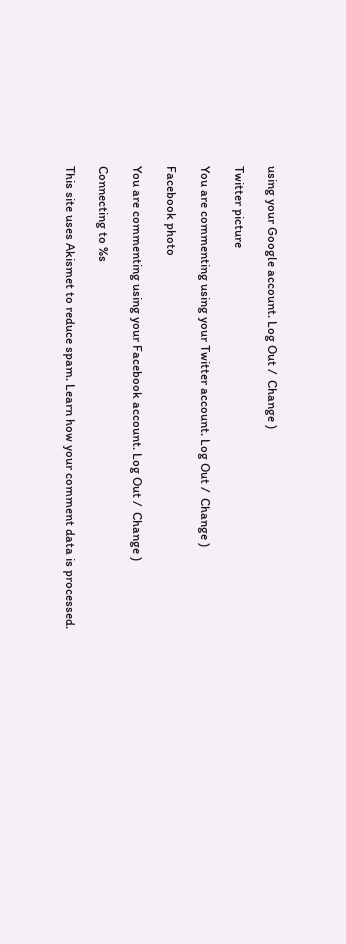using your Google account. Log Out /  Change )

Twitter picture

You are commenting using your Twitter account. Log Out /  Change )

Facebook photo

You are commenting using your Facebook account. Log Out /  Change )

Connecting to %s

This site uses Akismet to reduce spam. Learn how your comment data is processed.